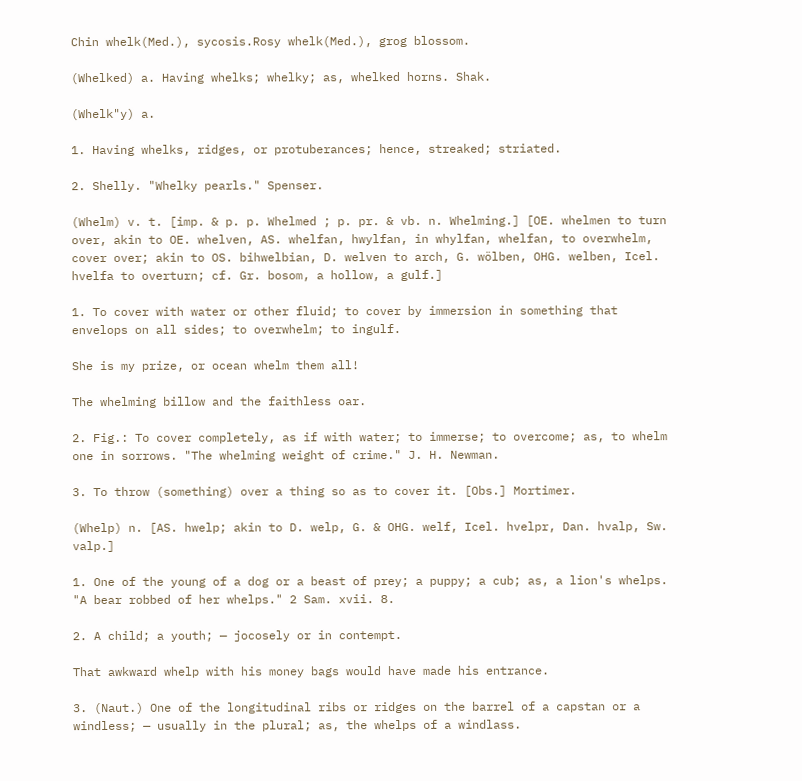Chin whelk(Med.), sycosis.Rosy whelk(Med.), grog blossom.

(Whelked) a. Having whelks; whelky; as, whelked horns. Shak.

(Whelk"y) a.

1. Having whelks, ridges, or protuberances; hence, streaked; striated.

2. Shelly. "Whelky pearls." Spenser.

(Whelm) v. t. [imp. & p. p. Whelmed ; p. pr. & vb. n. Whelming.] [OE. whelmen to turn over, akin to OE. whelven, AS. whelfan, hwylfan, in whylfan, whelfan, to overwhelm, cover over; akin to OS. bihwelbian, D. welven to arch, G. wölben, OHG. welben, Icel. hvelfa to overturn; cf. Gr. bosom, a hollow, a gulf.]

1. To cover with water or other fluid; to cover by immersion in something that envelops on all sides; to overwhelm; to ingulf.

She is my prize, or ocean whelm them all!

The whelming billow and the faithless oar.

2. Fig.: To cover completely, as if with water; to immerse; to overcome; as, to whelm one in sorrows. "The whelming weight of crime." J. H. Newman.

3. To throw (something) over a thing so as to cover it. [Obs.] Mortimer.

(Whelp) n. [AS. hwelp; akin to D. welp, G. & OHG. welf, Icel. hvelpr, Dan. hvalp, Sw. valp.]

1. One of the young of a dog or a beast of prey; a puppy; a cub; as, a lion's whelps. "A bear robbed of her whelps." 2 Sam. xvii. 8.

2. A child; a youth; — jocosely or in contempt.

That awkward whelp with his money bags would have made his entrance.

3. (Naut.) One of the longitudinal ribs or ridges on the barrel of a capstan or a windless; — usually in the plural; as, the whelps of a windlass.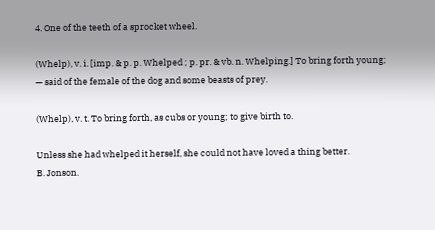4. One of the teeth of a sprocket wheel.

(Whelp), v. i. [imp. & p. p. Whelped ; p. pr. & vb. n. Whelping.] To bring forth young; — said of the female of the dog and some beasts of prey.

(Whelp), v. t. To bring forth, as cubs or young; to give birth to.

Unless she had whelped it herself, she could not have loved a thing better.
B. Jonson.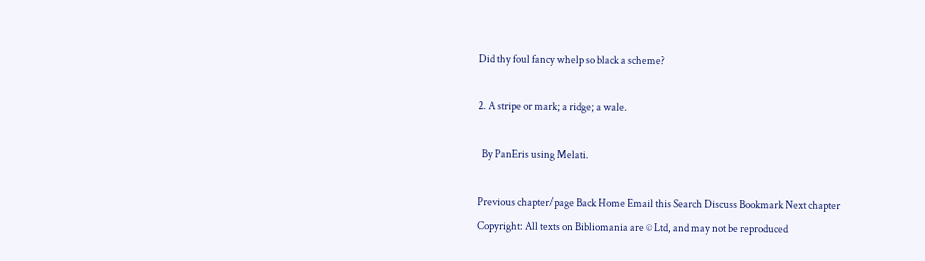Did thy foul fancy whelp so black a scheme?

2. A stripe or mark; a ridge; a wale.

  By PanEris using Melati.

Previous chapter/page Back Home Email this Search Discuss Bookmark Next chapter
Copyright: All texts on Bibliomania are © Ltd, and may not be reproduced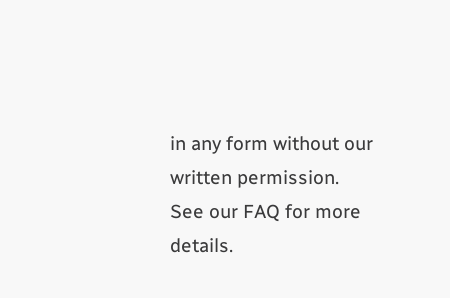in any form without our written permission.
See our FAQ for more details.